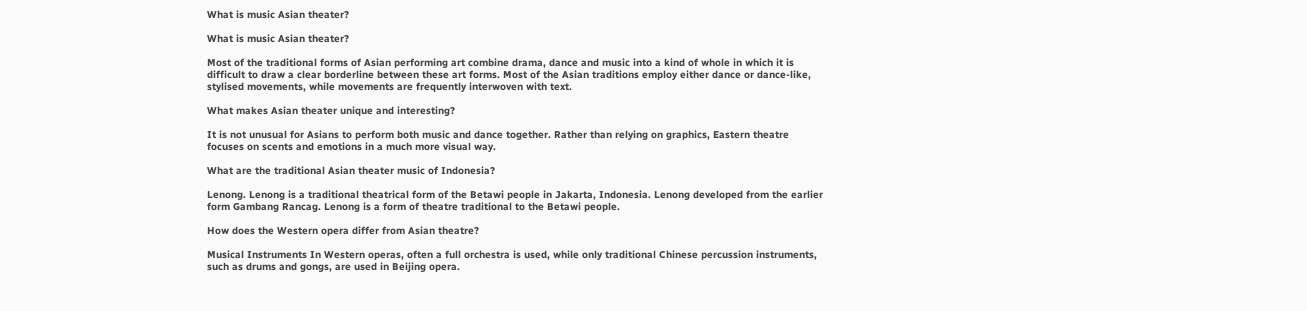What is music Asian theater?

What is music Asian theater?

Most of the traditional forms of Asian performing art combine drama, dance and music into a kind of whole in which it is difficult to draw a clear borderline between these art forms. Most of the Asian traditions employ either dance or dance-like, stylised movements, while movements are frequently interwoven with text.

What makes Asian theater unique and interesting?

It is not unusual for Asians to perform both music and dance together. Rather than relying on graphics, Eastern theatre focuses on scents and emotions in a much more visual way.

What are the traditional Asian theater music of Indonesia?

Lenong. Lenong is a traditional theatrical form of the Betawi people in Jakarta, Indonesia. Lenong developed from the earlier form Gambang Rancag. Lenong is a form of theatre traditional to the Betawi people.

How does the Western opera differ from Asian theatre?

Musical Instruments In Western operas, often a full orchestra is used, while only traditional Chinese percussion instruments, such as drums and gongs, are used in Beijing opera.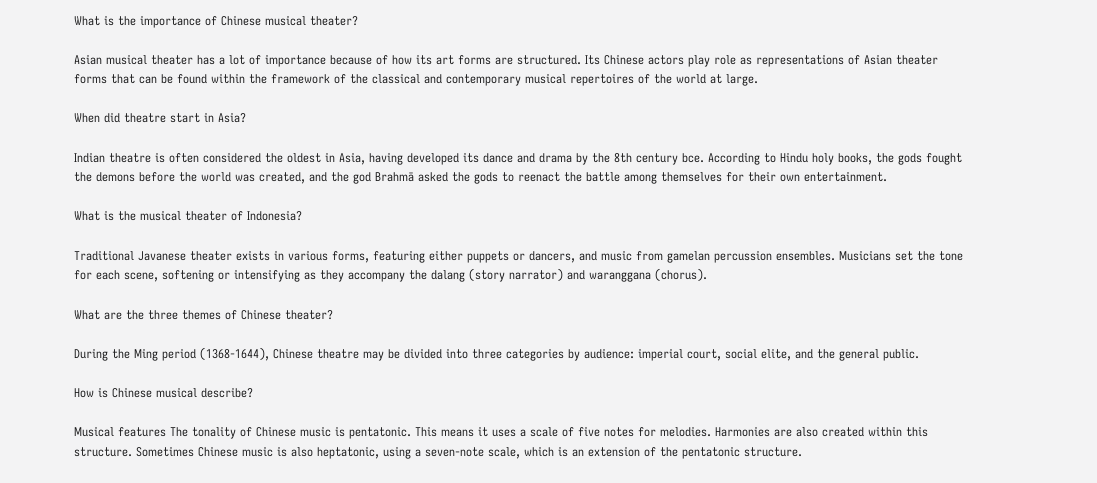What is the importance of Chinese musical theater?

Asian musical theater has a lot of importance because of how its art forms are structured. Its Chinese actors play role as representations of Asian theater forms that can be found within the framework of the classical and contemporary musical repertoires of the world at large.

When did theatre start in Asia?

Indian theatre is often considered the oldest in Asia, having developed its dance and drama by the 8th century bce. According to Hindu holy books, the gods fought the demons before the world was created, and the god Brahmā asked the gods to reenact the battle among themselves for their own entertainment.

What is the musical theater of Indonesia?

Traditional Javanese theater exists in various forms, featuring either puppets or dancers, and music from gamelan percussion ensembles. Musicians set the tone for each scene, softening or intensifying as they accompany the dalang (story narrator) and waranggana (chorus).

What are the three themes of Chinese theater?

During the Ming period (1368-1644), Chinese theatre may be divided into three categories by audience: imperial court, social elite, and the general public.

How is Chinese musical describe?

Musical features The tonality of Chinese music is pentatonic. This means it uses a scale of five notes for melodies. Harmonies are also created within this structure. Sometimes Chinese music is also heptatonic, using a seven-note scale, which is an extension of the pentatonic structure.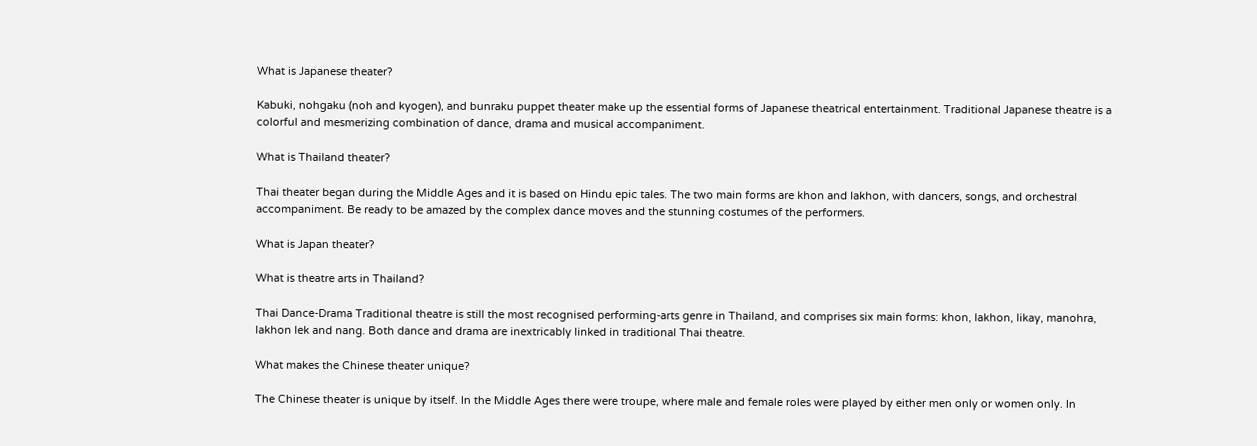What is Japanese theater?

Kabuki, nohgaku (noh and kyogen), and bunraku puppet theater make up the essential forms of Japanese theatrical entertainment. Traditional Japanese theatre is a colorful and mesmerizing combination of dance, drama and musical accompaniment.

What is Thailand theater?

Thai theater began during the Middle Ages and it is based on Hindu epic tales. The two main forms are khon and lakhon, with dancers, songs, and orchestral accompaniment. Be ready to be amazed by the complex dance moves and the stunning costumes of the performers.

What is Japan theater?

What is theatre arts in Thailand?

Thai Dance-Drama Traditional theatre is still the most recognised performing-arts genre in Thailand, and comprises six main forms: khon, lakhon, likay, manohra, lakhon lek and nang. Both dance and drama are inextricably linked in traditional Thai theatre.

What makes the Chinese theater unique?

The Chinese theater is unique by itself. In the Middle Ages there were troupe, where male and female roles were played by either men only or women only. In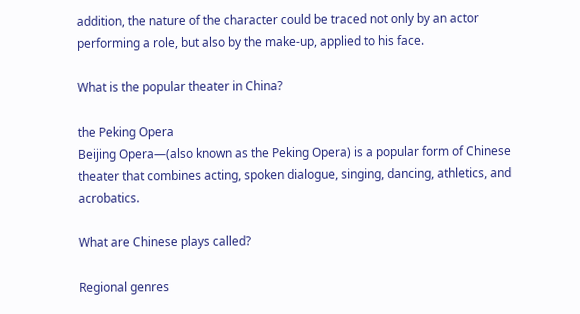addition, the nature of the character could be traced not only by an actor performing a role, but also by the make-up, applied to his face.

What is the popular theater in China?

the Peking Opera
Beijing Opera—(also known as the Peking Opera) is a popular form of Chinese theater that combines acting, spoken dialogue, singing, dancing, athletics, and acrobatics.

What are Chinese plays called?

Regional genres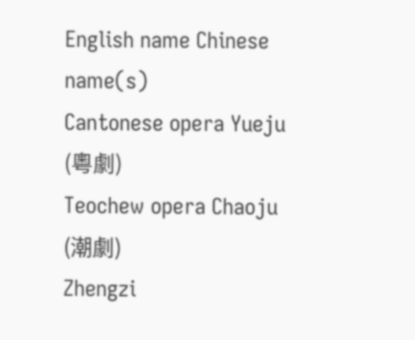English name Chinese name(s)
Cantonese opera Yueju (粵劇)
Teochew opera Chaoju (潮劇)
Zhengzi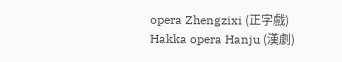opera Zhengzixi (正字戲)
Hakka opera Hanju (漢劇)